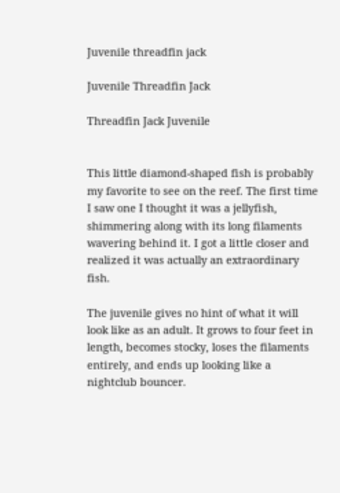Juvenile threadfin jack

Juvenile Threadfin Jack

Threadfin Jack Juvenile


This little diamond-shaped fish is probably my favorite to see on the reef. The first time I saw one I thought it was a jellyfish, shimmering along with its long filaments wavering behind it. I got a little closer and realized it was actually an extraordinary fish.

The juvenile gives no hint of what it will look like as an adult. It grows to four feet in length, becomes stocky, loses the filaments entirely, and ends up looking like a nightclub bouncer.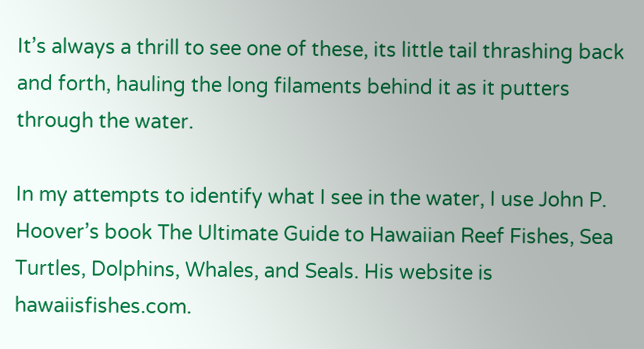It’s always a thrill to see one of these, its little tail thrashing back and forth, hauling the long filaments behind it as it putters through the water.

In my attempts to identify what I see in the water, I use John P. Hoover’s book The Ultimate Guide to Hawaiian Reef Fishes, Sea Turtles, Dolphins, Whales, and Seals. His website is hawaiisfishes.com.